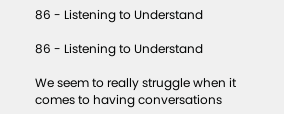86 - Listening to Understand

86 - Listening to Understand

We seem to really struggle when it comes to having conversations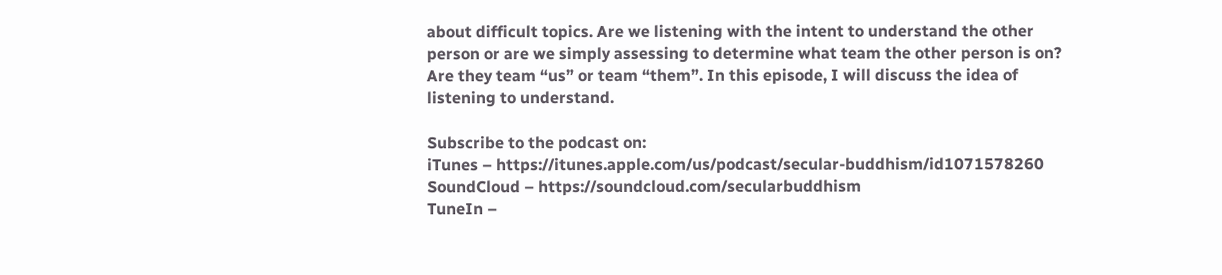about difficult topics. Are we listening with the intent to understand the other person or are we simply assessing to determine what team the other person is on? Are they team “us” or team “them”. In this episode, I will discuss the idea of listening to understand.

Subscribe to the podcast on:
iTunes – https://itunes.apple.com/us/podcast/secular-buddhism/id1071578260
SoundCloud – https://soundcloud.com/secularbuddhism
TuneIn –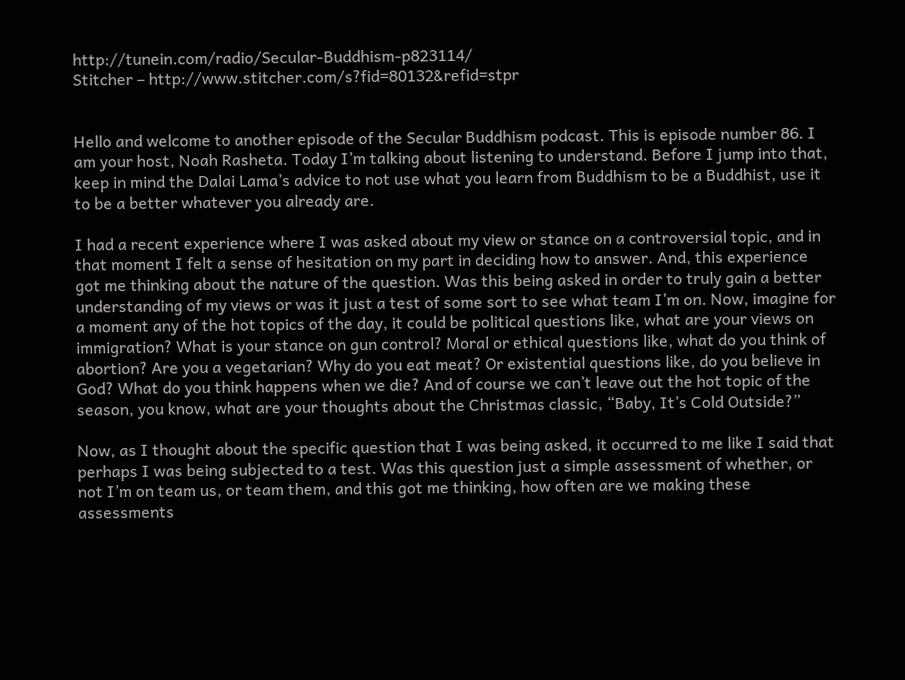http://tunein.com/radio/Secular-Buddhism-p823114/
Stitcher – http://www.stitcher.com/s?fid=80132&refid=stpr


Hello and welcome to another episode of the Secular Buddhism podcast. This is episode number 86. I am your host, Noah Rasheta. Today I’m talking about listening to understand. Before I jump into that, keep in mind the Dalai Lama’s advice to not use what you learn from Buddhism to be a Buddhist, use it to be a better whatever you already are.

I had a recent experience where I was asked about my view or stance on a controversial topic, and in that moment I felt a sense of hesitation on my part in deciding how to answer. And, this experience got me thinking about the nature of the question. Was this being asked in order to truly gain a better understanding of my views or was it just a test of some sort to see what team I’m on. Now, imagine for a moment any of the hot topics of the day, it could be political questions like, what are your views on immigration? What is your stance on gun control? Moral or ethical questions like, what do you think of abortion? Are you a vegetarian? Why do you eat meat? Or existential questions like, do you believe in God? What do you think happens when we die? And of course we can’t leave out the hot topic of the season, you know, what are your thoughts about the Christmas classic, “Baby, It’s Cold Outside?”

Now, as I thought about the specific question that I was being asked, it occurred to me like I said that perhaps I was being subjected to a test. Was this question just a simple assessment of whether, or not I’m on team us, or team them, and this got me thinking, how often are we making these assessments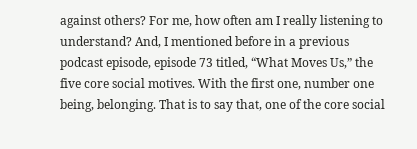against others? For me, how often am I really listening to understand? And, I mentioned before in a previous podcast episode, episode 73 titled, “What Moves Us,” the five core social motives. With the first one, number one being, belonging. That is to say that, one of the core social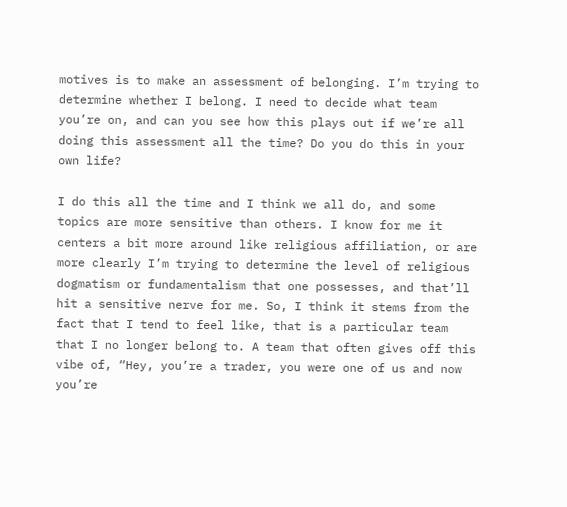motives is to make an assessment of belonging. I’m trying to determine whether I belong. I need to decide what team you’re on, and can you see how this plays out if we’re all doing this assessment all the time? Do you do this in your own life?

I do this all the time and I think we all do, and some topics are more sensitive than others. I know for me it centers a bit more around like religious affiliation, or are more clearly I’m trying to determine the level of religious dogmatism or fundamentalism that one possesses, and that’ll hit a sensitive nerve for me. So, I think it stems from the fact that I tend to feel like, that is a particular team that I no longer belong to. A team that often gives off this vibe of, “Hey, you’re a trader, you were one of us and now you’re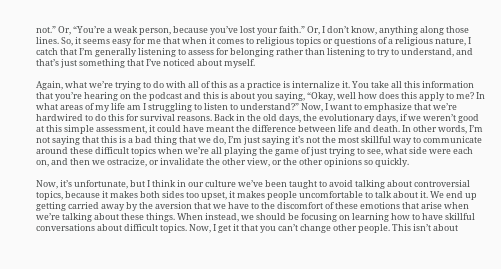not.” Or, “You’re a weak person, because you’ve lost your faith.” Or, I don’t know, anything along those lines. So, it seems easy for me that when it comes to religious topics or questions of a religious nature, I catch that I’m generally listening to assess for belonging rather than listening to try to understand, and that’s just something that I’ve noticed about myself.

Again, what we’re trying to do with all of this as a practice is internalize it. You take all this information that you’re hearing on the podcast and this is about you saying, “Okay, well how does this apply to me? In what areas of my life am I struggling to listen to understand?” Now, I want to emphasize that we’re hardwired to do this for survival reasons. Back in the old days, the evolutionary days, if we weren’t good at this simple assessment, it could have meant the difference between life and death. In other words, I’m not saying that this is a bad thing that we do, I’m just saying it’s not the most skillful way to communicate around these difficult topics when we’re all playing the game of just trying to see, what side were each on, and then we ostracize, or invalidate the other view, or the other opinions so quickly.

Now, it’s unfortunate, but I think in our culture we’ve been taught to avoid talking about controversial topics, because it makes both sides too upset, it makes people uncomfortable to talk about it. We end up getting carried away by the aversion that we have to the discomfort of these emotions that arise when we’re talking about these things. When instead, we should be focusing on learning how to have skillful conversations about difficult topics. Now, I get it that you can’t change other people. This isn’t about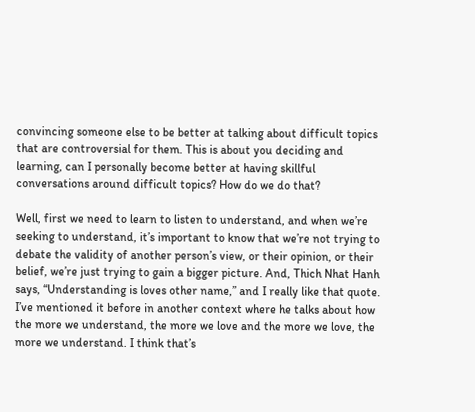convincing someone else to be better at talking about difficult topics that are controversial for them. This is about you deciding and learning, can I personally become better at having skillful conversations around difficult topics? How do we do that?

Well, first we need to learn to listen to understand, and when we’re seeking to understand, it’s important to know that we’re not trying to debate the validity of another person’s view, or their opinion, or their belief, we’re just trying to gain a bigger picture. And, Thich Nhat Hanh says, “Understanding is loves other name,” and I really like that quote. I’ve mentioned it before in another context where he talks about how the more we understand, the more we love and the more we love, the more we understand. I think that’s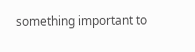something important to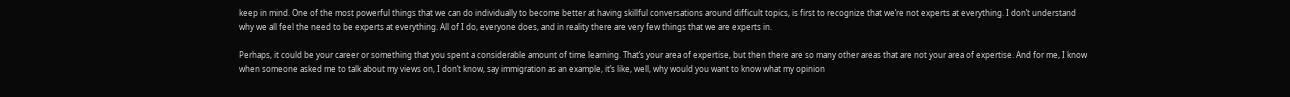keep in mind. One of the most powerful things that we can do individually to become better at having skillful conversations around difficult topics, is first to recognize that we’re not experts at everything. I don’t understand why we all feel the need to be experts at everything. All of I do, everyone does, and in reality there are very few things that we are experts in.

Perhaps, it could be your career or something that you spent a considerable amount of time learning. That’s your area of expertise, but then there are so many other areas that are not your area of expertise. And for me, I know when someone asked me to talk about my views on, I don’t know, say immigration as an example, it’s like, well, why would you want to know what my opinion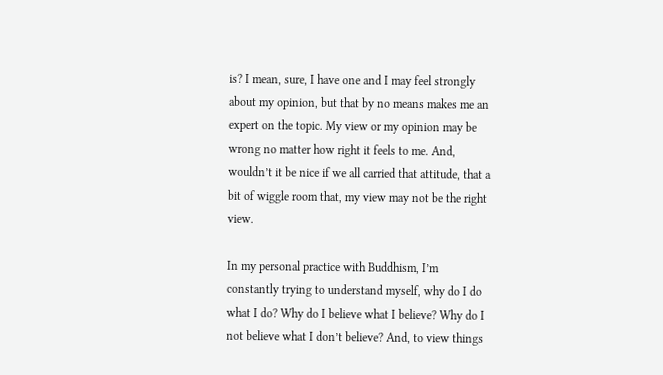is? I mean, sure, I have one and I may feel strongly about my opinion, but that by no means makes me an expert on the topic. My view or my opinion may be wrong no matter how right it feels to me. And, wouldn’t it be nice if we all carried that attitude, that a bit of wiggle room that, my view may not be the right view.

In my personal practice with Buddhism, I’m constantly trying to understand myself, why do I do what I do? Why do I believe what I believe? Why do I not believe what I don’t believe? And, to view things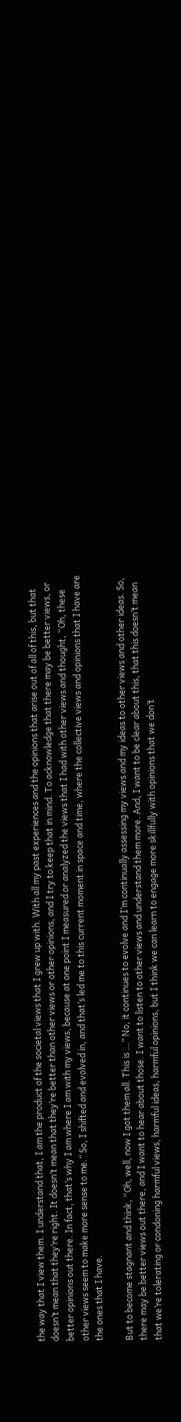the way that I view them. I understand that, I am the product of the societal views that I grew up with. With all my past experiences and the opinions that arise out of all of this, but that doesn’t mean that they’re right. It doesn’t mean that they’re better than other views or other opinions, and I try to keep that in mind. To acknowledge that there may be better views, or better opinions out there. In fact, that’s why I am where I am with my views, because at one point I measured or analyzed the views that I had with other views and thought, “Oh, these other views seem to make more sense to me.” So, I shifted and evolved in, and that’s led me to this current moment in space and time, where the collective views and opinions that I have are the ones that I have.

But to become stagnant and think, “Oh, well, now I got them all. This is …” No, it continues to evolve and I’m continually assessing my views and my ideas to other views and other ideas. So, there may be better views out there, and I want to hear about those. I want to listen to other views and understand them more. And, I want to be clear about this, that this doesn’t mean that we’re tolerating or condoning harmful views, harmful ideas, harmful opinions, but I think we can learn to engage more skillfully with opinions that we don’t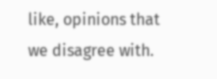like, opinions that we disagree with.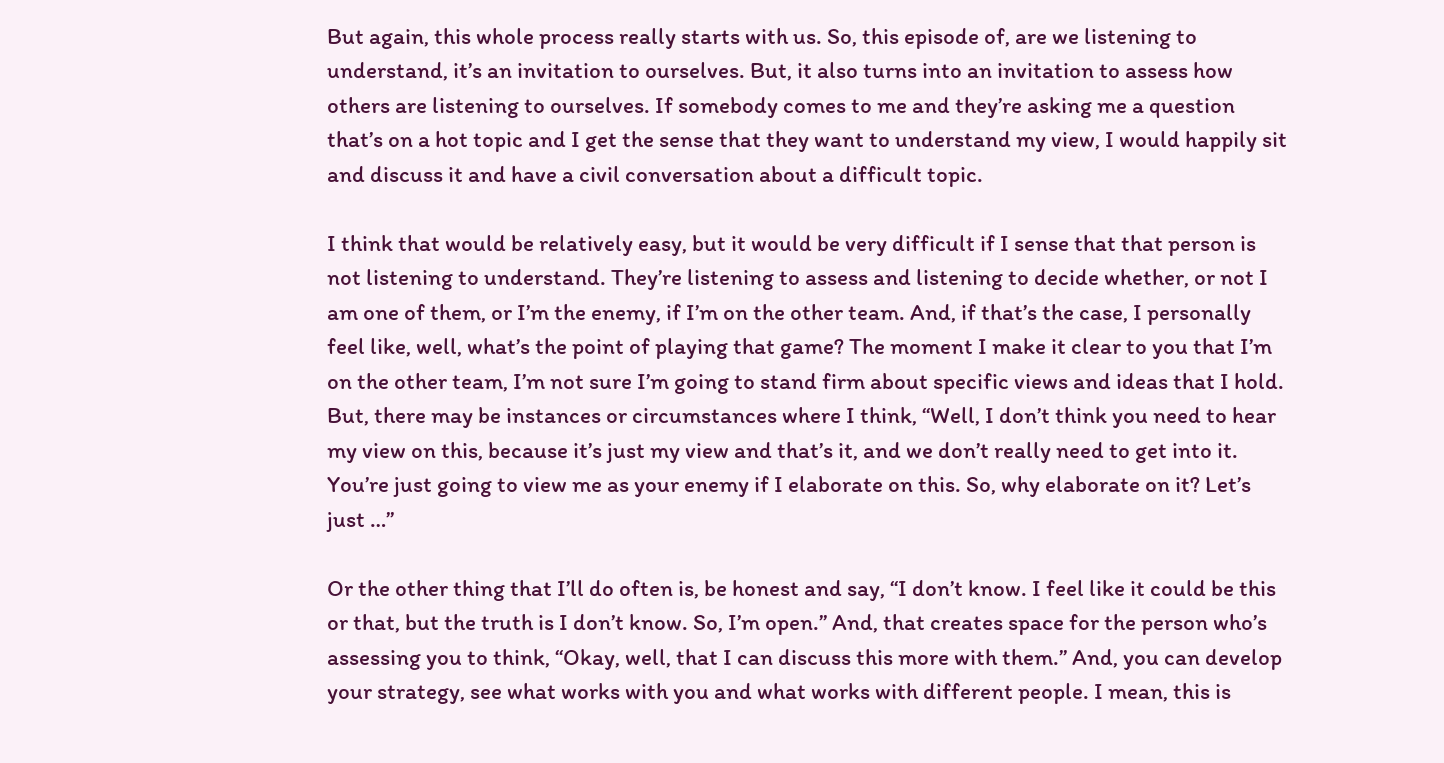But again, this whole process really starts with us. So, this episode of, are we listening to understand, it’s an invitation to ourselves. But, it also turns into an invitation to assess how others are listening to ourselves. If somebody comes to me and they’re asking me a question that’s on a hot topic and I get the sense that they want to understand my view, I would happily sit and discuss it and have a civil conversation about a difficult topic.

I think that would be relatively easy, but it would be very difficult if I sense that that person is not listening to understand. They’re listening to assess and listening to decide whether, or not I am one of them, or I’m the enemy, if I’m on the other team. And, if that’s the case, I personally feel like, well, what’s the point of playing that game? The moment I make it clear to you that I’m on the other team, I’m not sure I’m going to stand firm about specific views and ideas that I hold. But, there may be instances or circumstances where I think, “Well, I don’t think you need to hear my view on this, because it’s just my view and that’s it, and we don’t really need to get into it. You’re just going to view me as your enemy if I elaborate on this. So, why elaborate on it? Let’s just …”

Or the other thing that I’ll do often is, be honest and say, “I don’t know. I feel like it could be this or that, but the truth is I don’t know. So, I’m open.” And, that creates space for the person who’s assessing you to think, “Okay, well, that I can discuss this more with them.” And, you can develop your strategy, see what works with you and what works with different people. I mean, this is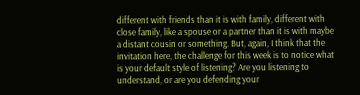different with friends than it is with family, different with close family, like a spouse or a partner than it is with maybe a distant cousin or something. But, again, I think that the invitation here, the challenge for this week is to notice what is your default style of listening? Are you listening to understand, or are you defending your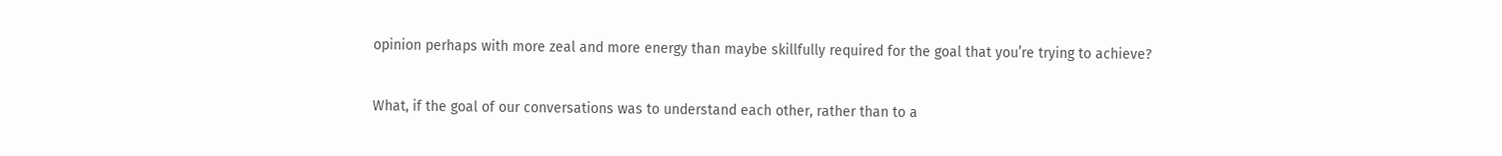opinion perhaps with more zeal and more energy than maybe skillfully required for the goal that you’re trying to achieve?

What, if the goal of our conversations was to understand each other, rather than to a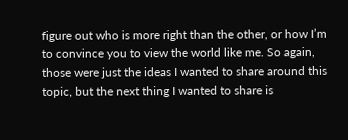figure out who is more right than the other, or how I’m to convince you to view the world like me. So again, those were just the ideas I wanted to share around this topic, but the next thing I wanted to share is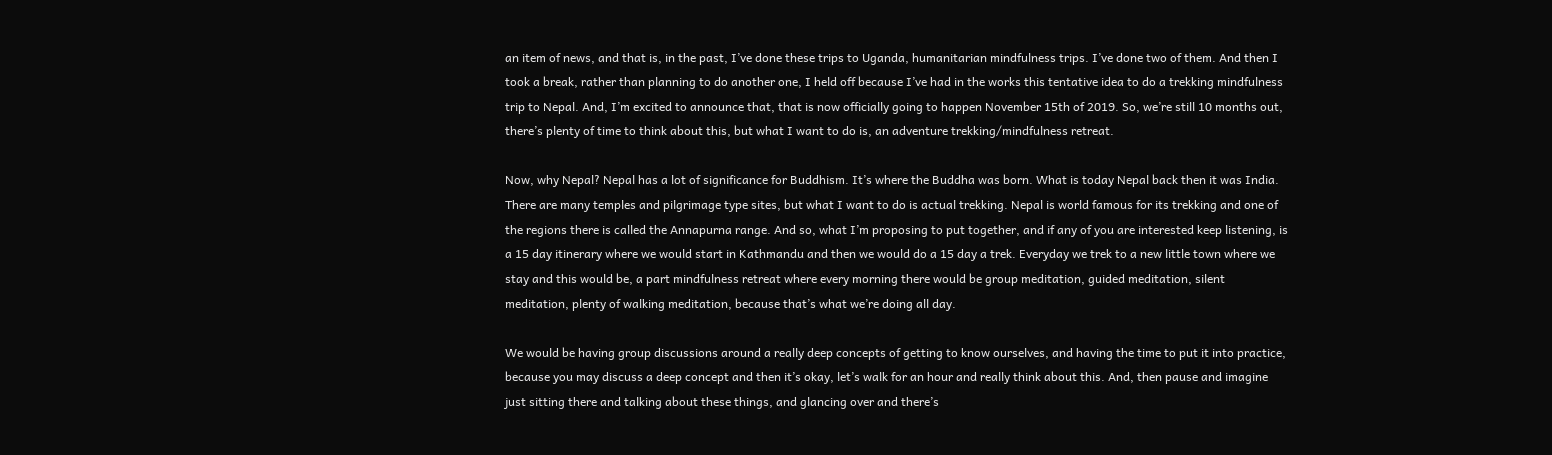an item of news, and that is, in the past, I’ve done these trips to Uganda, humanitarian mindfulness trips. I’ve done two of them. And then I took a break, rather than planning to do another one, I held off because I’ve had in the works this tentative idea to do a trekking mindfulness trip to Nepal. And, I’m excited to announce that, that is now officially going to happen November 15th of 2019. So, we’re still 10 months out, there’s plenty of time to think about this, but what I want to do is, an adventure trekking/mindfulness retreat.

Now, why Nepal? Nepal has a lot of significance for Buddhism. It’s where the Buddha was born. What is today Nepal back then it was India. There are many temples and pilgrimage type sites, but what I want to do is actual trekking. Nepal is world famous for its trekking and one of the regions there is called the Annapurna range. And so, what I’m proposing to put together, and if any of you are interested keep listening, is a 15 day itinerary where we would start in Kathmandu and then we would do a 15 day a trek. Everyday we trek to a new little town where we stay and this would be, a part mindfulness retreat where every morning there would be group meditation, guided meditation, silent meditation, plenty of walking meditation, because that’s what we’re doing all day.

We would be having group discussions around a really deep concepts of getting to know ourselves, and having the time to put it into practice, because you may discuss a deep concept and then it’s okay, let’s walk for an hour and really think about this. And, then pause and imagine just sitting there and talking about these things, and glancing over and there’s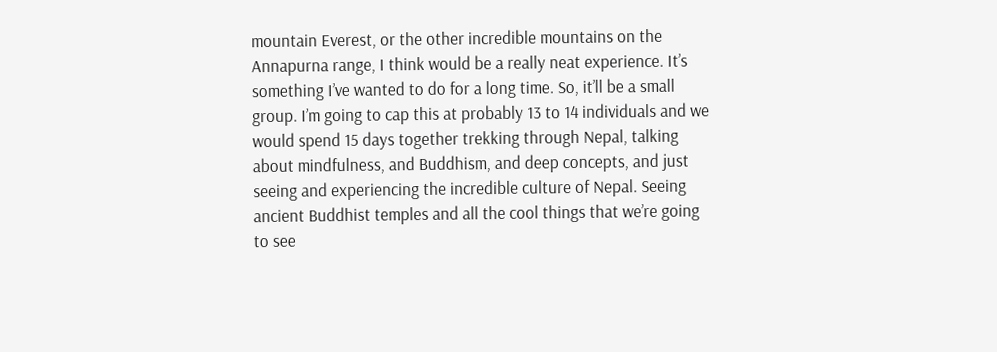mountain Everest, or the other incredible mountains on the Annapurna range, I think would be a really neat experience. It’s something I’ve wanted to do for a long time. So, it’ll be a small group. I’m going to cap this at probably 13 to 14 individuals and we would spend 15 days together trekking through Nepal, talking about mindfulness, and Buddhism, and deep concepts, and just seeing and experiencing the incredible culture of Nepal. Seeing ancient Buddhist temples and all the cool things that we’re going to see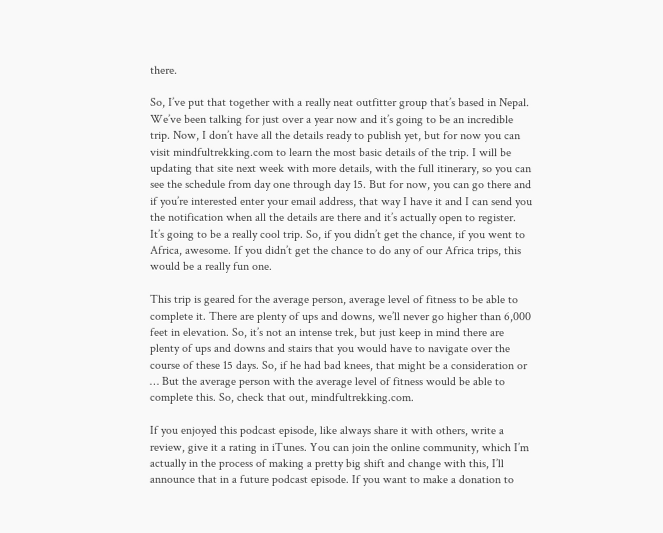there.

So, I’ve put that together with a really neat outfitter group that’s based in Nepal. We’ve been talking for just over a year now and it’s going to be an incredible trip. Now, I don’t have all the details ready to publish yet, but for now you can visit mindfultrekking.com to learn the most basic details of the trip. I will be updating that site next week with more details, with the full itinerary, so you can see the schedule from day one through day 15. But for now, you can go there and if you’re interested enter your email address, that way I have it and I can send you the notification when all the details are there and it’s actually open to register. It’s going to be a really cool trip. So, if you didn’t get the chance, if you went to Africa, awesome. If you didn’t get the chance to do any of our Africa trips, this would be a really fun one.

This trip is geared for the average person, average level of fitness to be able to complete it. There are plenty of ups and downs, we’ll never go higher than 6,000 feet in elevation. So, it’s not an intense trek, but just keep in mind there are plenty of ups and downs and stairs that you would have to navigate over the course of these 15 days. So, if he had bad knees, that might be a consideration or … But the average person with the average level of fitness would be able to complete this. So, check that out, mindfultrekking.com.

If you enjoyed this podcast episode, like always share it with others, write a review, give it a rating in iTunes. You can join the online community, which I’m actually in the process of making a pretty big shift and change with this, I’ll announce that in a future podcast episode. If you want to make a donation to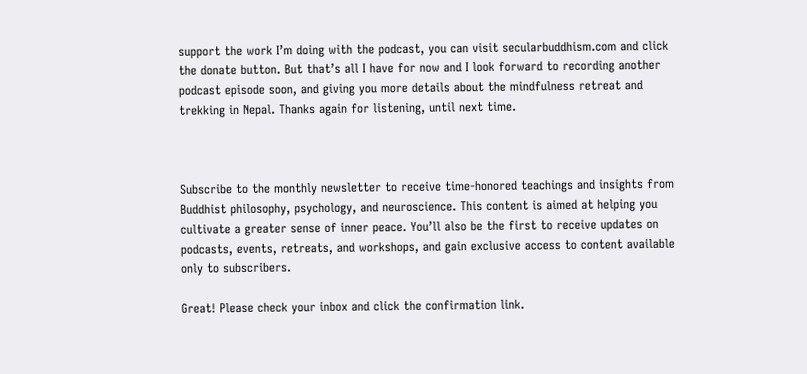support the work I’m doing with the podcast, you can visit secularbuddhism.com and click the donate button. But that’s all I have for now and I look forward to recording another podcast episode soon, and giving you more details about the mindfulness retreat and trekking in Nepal. Thanks again for listening, until next time.



Subscribe to the monthly newsletter to receive time-honored teachings and insights from Buddhist philosophy, psychology, and neuroscience. This content is aimed at helping you cultivate a greater sense of inner peace. You’ll also be the first to receive updates on podcasts, events, retreats, and workshops, and gain exclusive access to content available only to subscribers.

Great! Please check your inbox and click the confirmation link.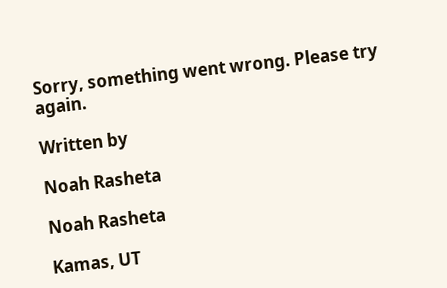Sorry, something went wrong. Please try again.

Written by

Noah Rasheta

Noah Rasheta

Kamas, UT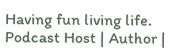Having fun living life. Podcast Host | Author |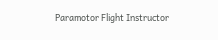Paramotor Flight Instructor